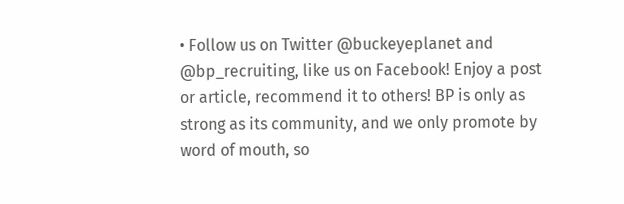• Follow us on Twitter @buckeyeplanet and @bp_recruiting, like us on Facebook! Enjoy a post or article, recommend it to others! BP is only as strong as its community, and we only promote by word of mouth, so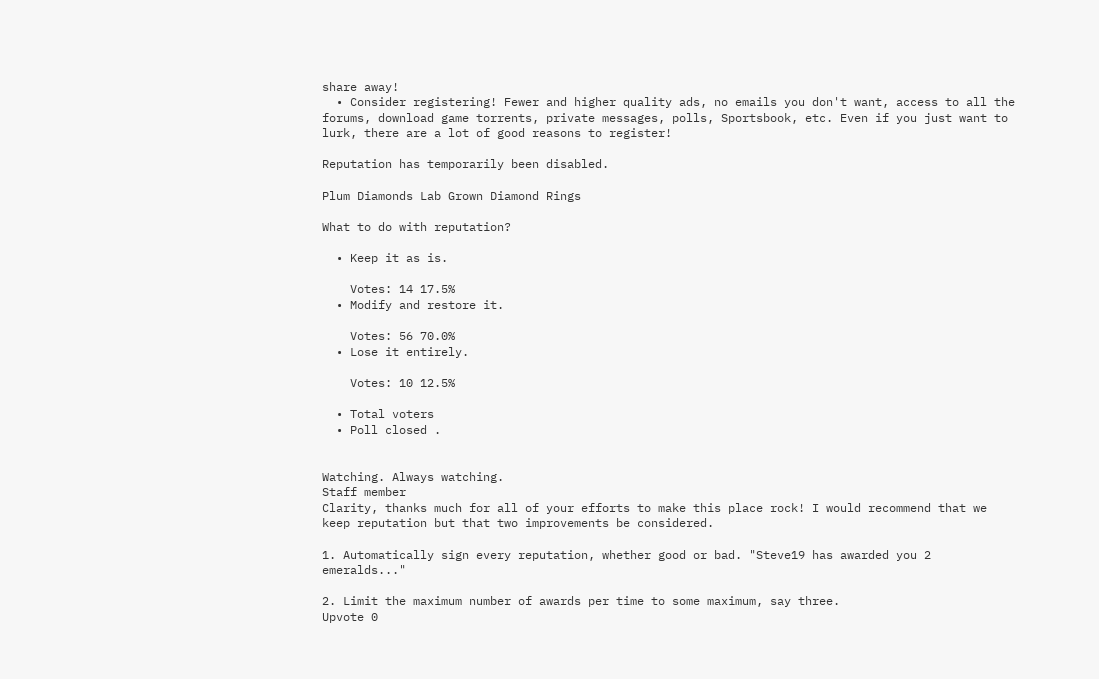share away!
  • Consider registering! Fewer and higher quality ads, no emails you don't want, access to all the forums, download game torrents, private messages, polls, Sportsbook, etc. Even if you just want to lurk, there are a lot of good reasons to register!

Reputation has temporarily been disabled.

Plum Diamonds Lab Grown Diamond Rings

What to do with reputation?

  • Keep it as is.

    Votes: 14 17.5%
  • Modify and restore it.

    Votes: 56 70.0%
  • Lose it entirely.

    Votes: 10 12.5%

  • Total voters
  • Poll closed .


Watching. Always watching.
Staff member
Clarity, thanks much for all of your efforts to make this place rock! I would recommend that we keep reputation but that two improvements be considered.

1. Automatically sign every reputation, whether good or bad. "Steve19 has awarded you 2 emeralds..."

2. Limit the maximum number of awards per time to some maximum, say three.
Upvote 0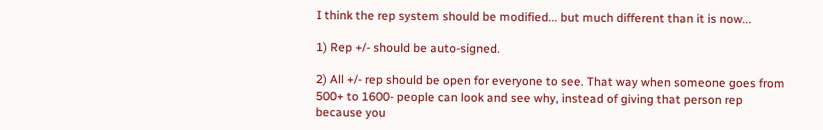I think the rep system should be modified... but much different than it is now...

1) Rep +/- should be auto-signed.

2) All +/- rep should be open for everyone to see. That way when someone goes from 500+ to 1600- people can look and see why, instead of giving that person rep because you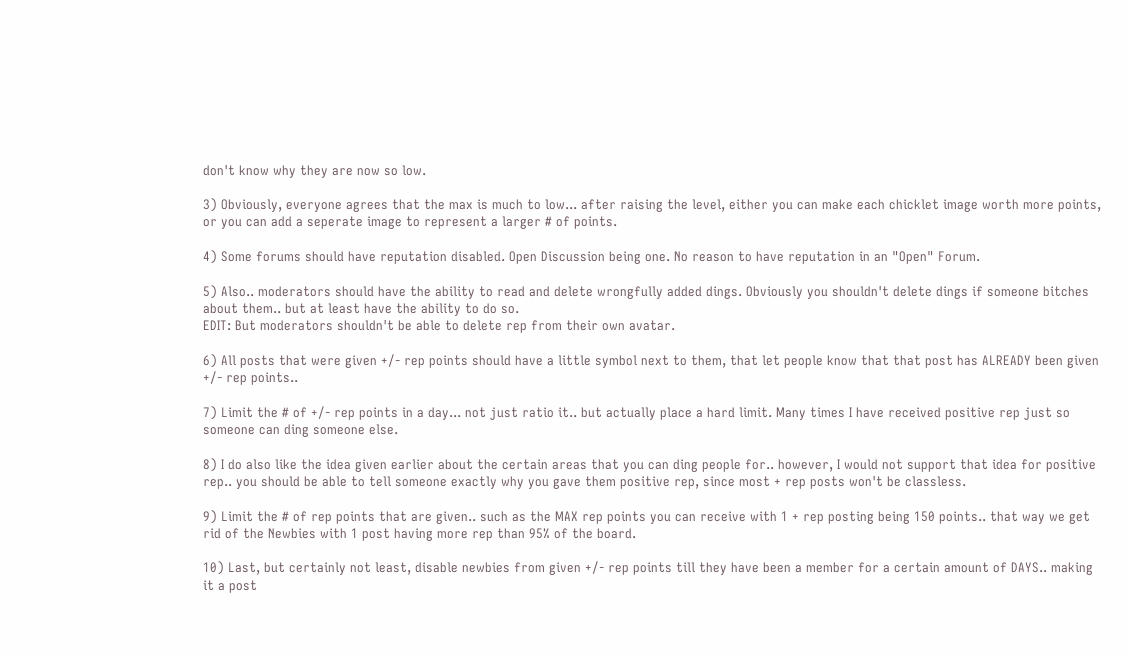don't know why they are now so low.

3) Obviously, everyone agrees that the max is much to low... after raising the level, either you can make each chicklet image worth more points, or you can add a seperate image to represent a larger # of points.

4) Some forums should have reputation disabled. Open Discussion being one. No reason to have reputation in an "Open" Forum.

5) Also.. moderators should have the ability to read and delete wrongfully added dings. Obviously you shouldn't delete dings if someone bitches about them.. but at least have the ability to do so.
EDIT: But moderators shouldn't be able to delete rep from their own avatar.

6) All posts that were given +/- rep points should have a little symbol next to them, that let people know that that post has ALREADY been given +/- rep points..

7) Limit the # of +/- rep points in a day... not just ratio it.. but actually place a hard limit. Many times I have received positive rep just so someone can ding someone else.

8) I do also like the idea given earlier about the certain areas that you can ding people for.. however, I would not support that idea for positive rep.. you should be able to tell someone exactly why you gave them positive rep, since most + rep posts won't be classless.

9) Limit the # of rep points that are given.. such as the MAX rep points you can receive with 1 + rep posting being 150 points.. that way we get rid of the Newbies with 1 post having more rep than 95% of the board.

10) Last, but certainly not least, disable newbies from given +/- rep points till they have been a member for a certain amount of DAYS.. making it a post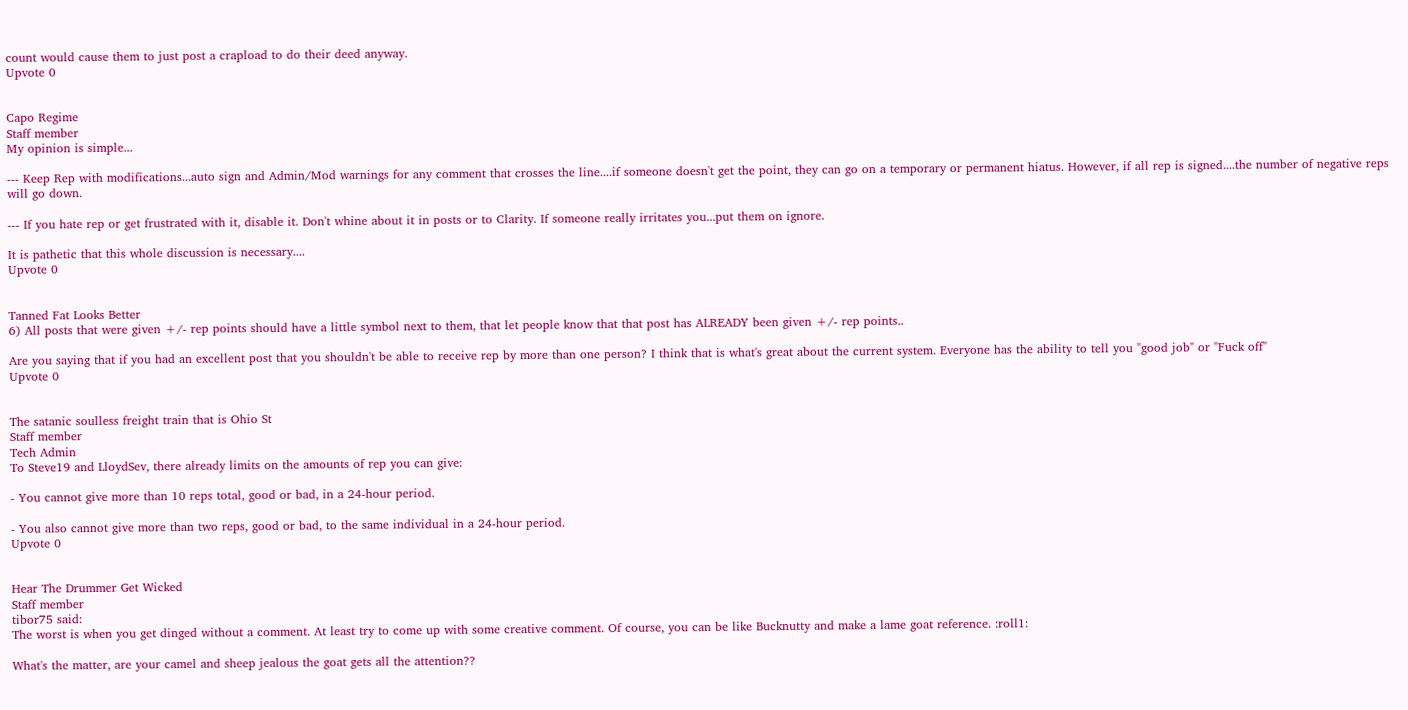count would cause them to just post a crapload to do their deed anyway.
Upvote 0


Capo Regime
Staff member
My opinion is simple...

--- Keep Rep with modifications...auto sign and Admin/Mod warnings for any comment that crosses the line....if someone doesn't get the point, they can go on a temporary or permanent hiatus. However, if all rep is signed....the number of negative reps will go down.

--- If you hate rep or get frustrated with it, disable it. Don't whine about it in posts or to Clarity. If someone really irritates you...put them on ignore.

It is pathetic that this whole discussion is necessary....
Upvote 0


Tanned Fat Looks Better
6) All posts that were given +/- rep points should have a little symbol next to them, that let people know that that post has ALREADY been given +/- rep points..

Are you saying that if you had an excellent post that you shouldn't be able to receive rep by more than one person? I think that is what's great about the current system. Everyone has the ability to tell you "good job" or "Fuck off"
Upvote 0


The satanic soulless freight train that is Ohio St
Staff member
Tech Admin
To Steve19 and LloydSev, there already limits on the amounts of rep you can give:

- You cannot give more than 10 reps total, good or bad, in a 24-hour period.

- You also cannot give more than two reps, good or bad, to the same individual in a 24-hour period.
Upvote 0


Hear The Drummer Get Wicked
Staff member
tibor75 said:
The worst is when you get dinged without a comment. At least try to come up with some creative comment. Of course, you can be like Bucknutty and make a lame goat reference. :roll1:

What's the matter, are your camel and sheep jealous the goat gets all the attention??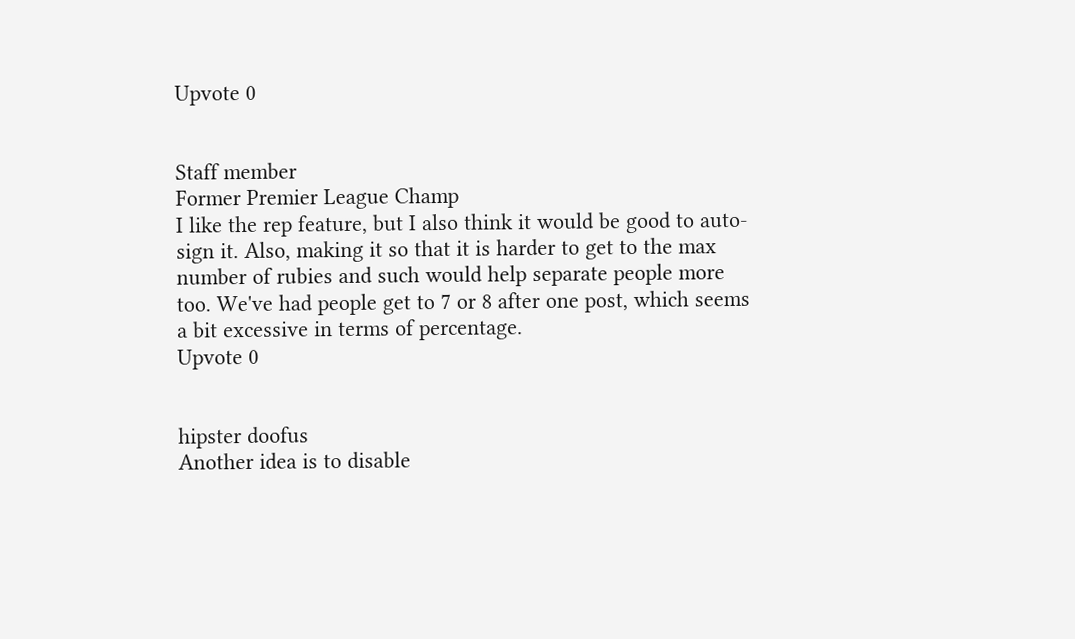Upvote 0


Staff member
Former Premier League Champ
I like the rep feature, but I also think it would be good to auto-sign it. Also, making it so that it is harder to get to the max number of rubies and such would help separate people more too. We've had people get to 7 or 8 after one post, which seems a bit excessive in terms of percentage.
Upvote 0


hipster doofus
Another idea is to disable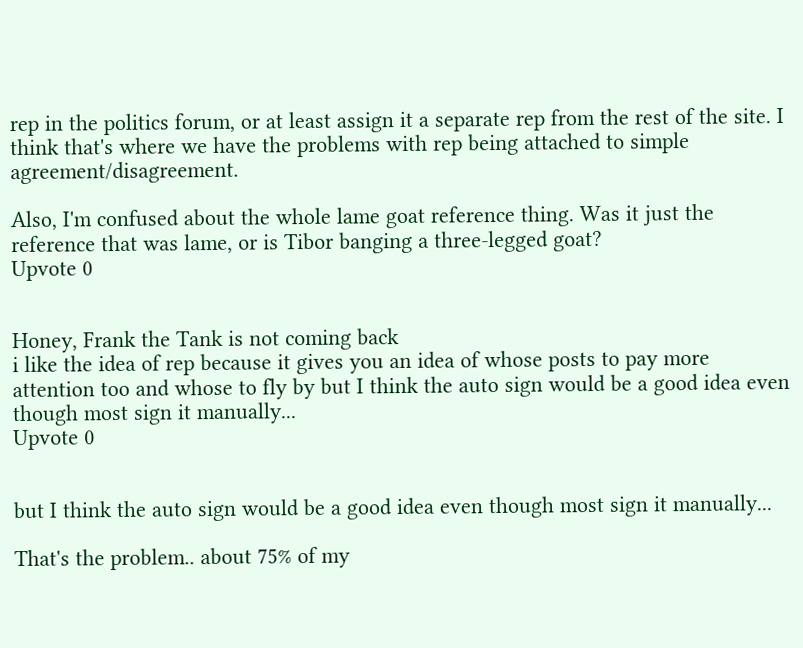rep in the politics forum, or at least assign it a separate rep from the rest of the site. I think that's where we have the problems with rep being attached to simple agreement/disagreement.

Also, I'm confused about the whole lame goat reference thing. Was it just the reference that was lame, or is Tibor banging a three-legged goat?
Upvote 0


Honey, Frank the Tank is not coming back
i like the idea of rep because it gives you an idea of whose posts to pay more attention too and whose to fly by but I think the auto sign would be a good idea even though most sign it manually...
Upvote 0


but I think the auto sign would be a good idea even though most sign it manually...

That's the problem.. about 75% of my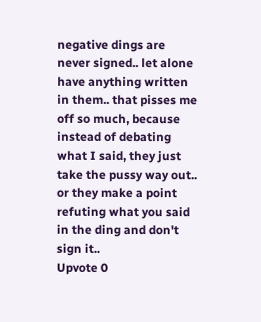negative dings are never signed.. let alone have anything written in them.. that pisses me off so much, because instead of debating what I said, they just take the pussy way out.. or they make a point refuting what you said in the ding and don't sign it..
Upvote 0